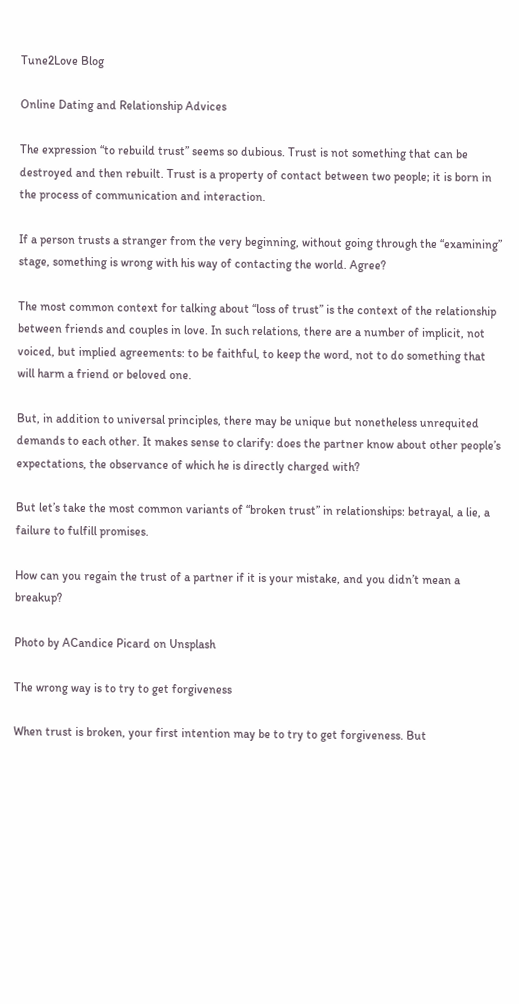Tune2Love Blog

Online Dating and Relationship Advices

The expression “to rebuild trust” seems so dubious. Trust is not something that can be destroyed and then rebuilt. Trust is a property of contact between two people; it is born in the process of communication and interaction.

If a person trusts a stranger from the very beginning, without going through the “examining” stage, something is wrong with his way of contacting the world. Agree?

The most common context for talking about “loss of trust” is the context of the relationship between friends and couples in love. In such relations, there are a number of implicit, not voiced, but implied agreements: to be faithful, to keep the word, not to do something that will harm a friend or beloved one.

But, in addition to universal principles, there may be unique but nonetheless unrequited demands to each other. It makes sense to clarify: does the partner know about other people’s expectations, the observance of which he is directly charged with?

But let’s take the most common variants of “broken trust” in relationships: betrayal, a lie, a failure to fulfill promises.

How can you regain the trust of a partner if it is your mistake, and you didn’t mean a breakup?

Photo by ACandice Picard on Unsplash

The wrong way is to try to get forgiveness

When trust is broken, your first intention may be to try to get forgiveness. But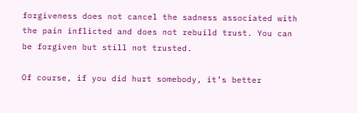forgiveness does not cancel the sadness associated with the pain inflicted and does not rebuild trust. You can be forgiven but still not trusted.

Of course, if you did hurt somebody, it’s better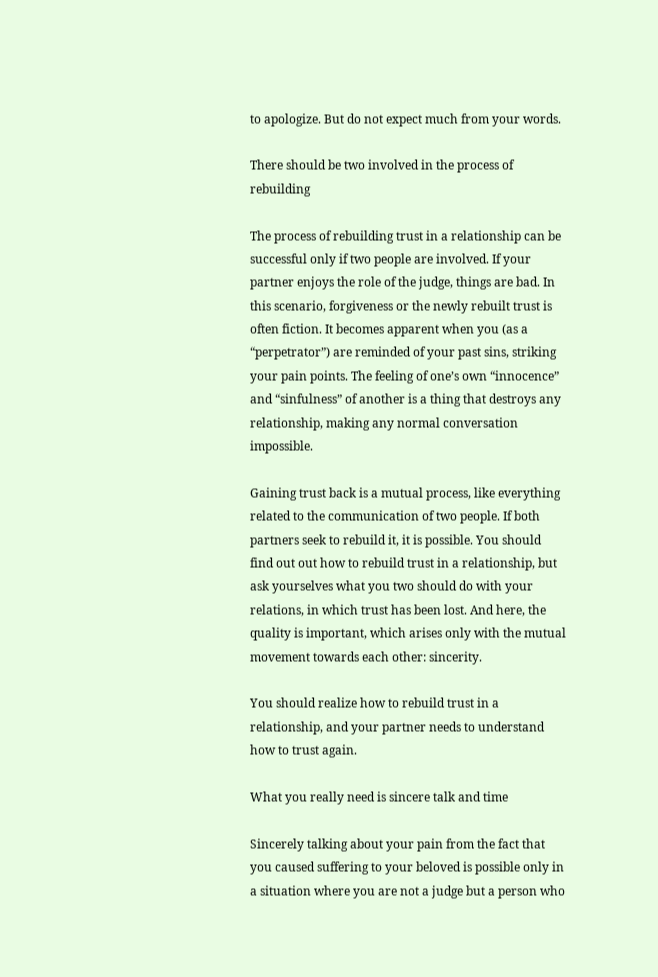to apologize. But do not expect much from your words.

There should be two involved in the process of rebuilding

The process of rebuilding trust in a relationship can be successful only if two people are involved. If your partner enjoys the role of the judge, things are bad. In this scenario, forgiveness or the newly rebuilt trust is often fiction. It becomes apparent when you (as a “perpetrator”) are reminded of your past sins, striking your pain points. The feeling of one’s own “innocence” and “sinfulness” of another is a thing that destroys any relationship, making any normal conversation impossible.

Gaining trust back is a mutual process, like everything related to the communication of two people. If both partners seek to rebuild it, it is possible. You should find out out how to rebuild trust in a relationship, but ask yourselves what you two should do with your relations, in which trust has been lost. And here, the quality is important, which arises only with the mutual movement towards each other: sincerity.

You should realize how to rebuild trust in a relationship, and your partner needs to understand how to trust again.

What you really need is sincere talk and time

Sincerely talking about your pain from the fact that you caused suffering to your beloved is possible only in a situation where you are not a judge but a person who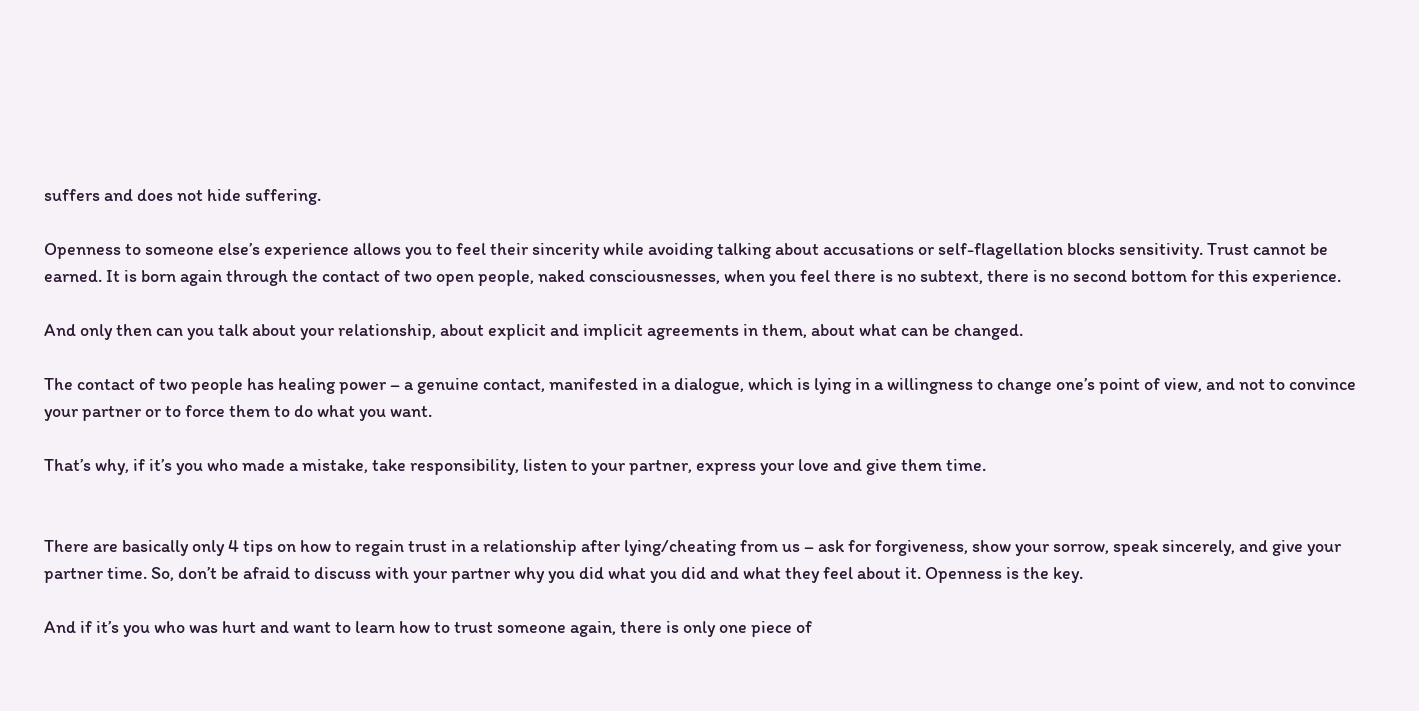suffers and does not hide suffering.

Openness to someone else’s experience allows you to feel their sincerity while avoiding talking about accusations or self-flagellation blocks sensitivity. Trust cannot be earned. It is born again through the contact of two open people, naked consciousnesses, when you feel there is no subtext, there is no second bottom for this experience.

And only then can you talk about your relationship, about explicit and implicit agreements in them, about what can be changed.

The contact of two people has healing power – a genuine contact, manifested in a dialogue, which is lying in a willingness to change one’s point of view, and not to convince your partner or to force them to do what you want.

That’s why, if it’s you who made a mistake, take responsibility, listen to your partner, express your love and give them time.


There are basically only 4 tips on how to regain trust in a relationship after lying/cheating from us – ask for forgiveness, show your sorrow, speak sincerely, and give your partner time. So, don’t be afraid to discuss with your partner why you did what you did and what they feel about it. Openness is the key.

And if it’s you who was hurt and want to learn how to trust someone again, there is only one piece of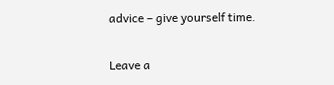advice – give yourself time.

Leave a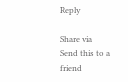Reply

Share via
Send this to a friend